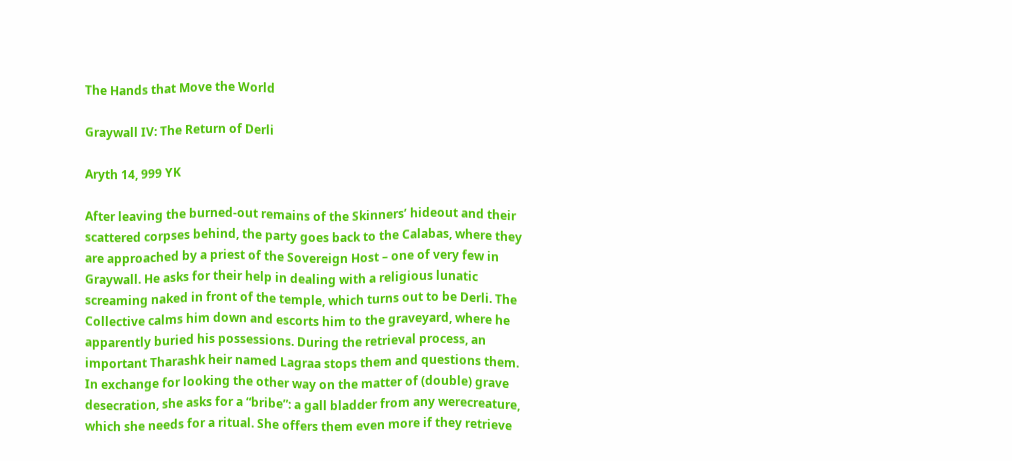The Hands that Move the World

Graywall IV: The Return of Derli

Aryth 14, 999 YK

After leaving the burned-out remains of the Skinners’ hideout and their scattered corpses behind, the party goes back to the Calabas, where they are approached by a priest of the Sovereign Host – one of very few in Graywall. He asks for their help in dealing with a religious lunatic screaming naked in front of the temple, which turns out to be Derli. The Collective calms him down and escorts him to the graveyard, where he apparently buried his possessions. During the retrieval process, an important Tharashk heir named Lagraa stops them and questions them. In exchange for looking the other way on the matter of (double) grave desecration, she asks for a “bribe”: a gall bladder from any werecreature, which she needs for a ritual. She offers them even more if they retrieve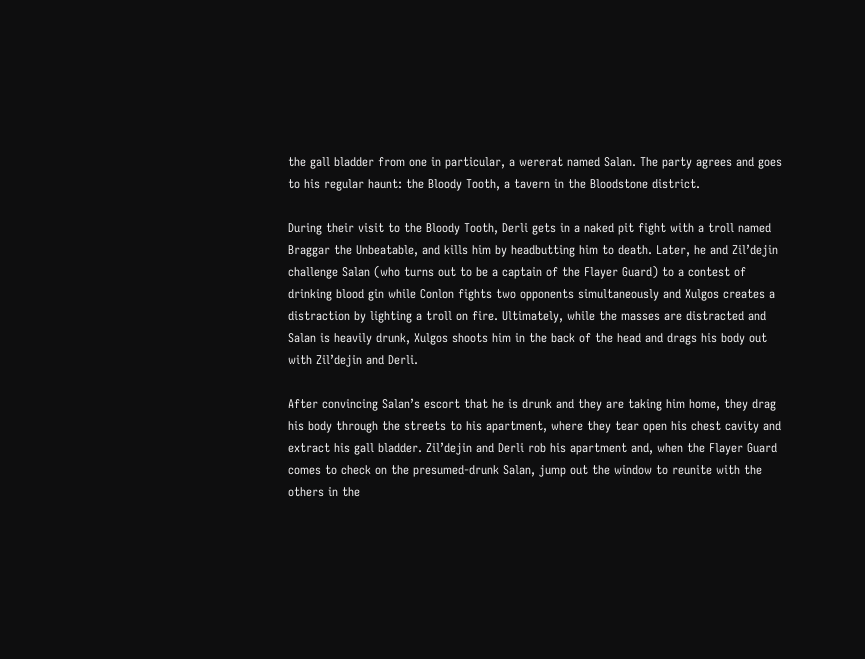the gall bladder from one in particular, a wererat named Salan. The party agrees and goes to his regular haunt: the Bloody Tooth, a tavern in the Bloodstone district.

During their visit to the Bloody Tooth, Derli gets in a naked pit fight with a troll named Braggar the Unbeatable, and kills him by headbutting him to death. Later, he and Zil’dejin challenge Salan (who turns out to be a captain of the Flayer Guard) to a contest of drinking blood gin while Conlon fights two opponents simultaneously and Xulgos creates a distraction by lighting a troll on fire. Ultimately, while the masses are distracted and Salan is heavily drunk, Xulgos shoots him in the back of the head and drags his body out with Zil’dejin and Derli.

After convincing Salan’s escort that he is drunk and they are taking him home, they drag his body through the streets to his apartment, where they tear open his chest cavity and extract his gall bladder. Zil’dejin and Derli rob his apartment and, when the Flayer Guard comes to check on the presumed-drunk Salan, jump out the window to reunite with the others in the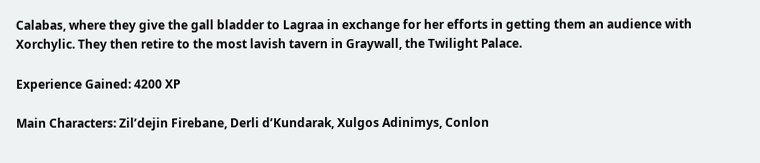Calabas, where they give the gall bladder to Lagraa in exchange for her efforts in getting them an audience with Xorchylic. They then retire to the most lavish tavern in Graywall, the Twilight Palace.

Experience Gained: 4200 XP

Main Characters: Zil’dejin Firebane, Derli d’Kundarak, Xulgos Adinimys, Conlon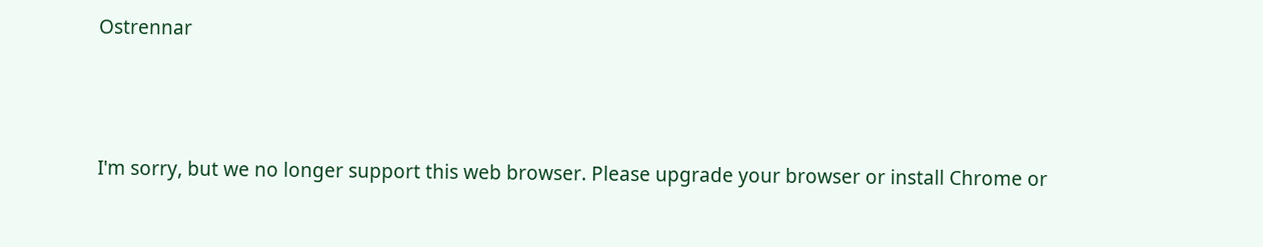Ostrennar



I'm sorry, but we no longer support this web browser. Please upgrade your browser or install Chrome or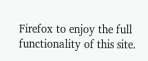Firefox to enjoy the full functionality of this site.